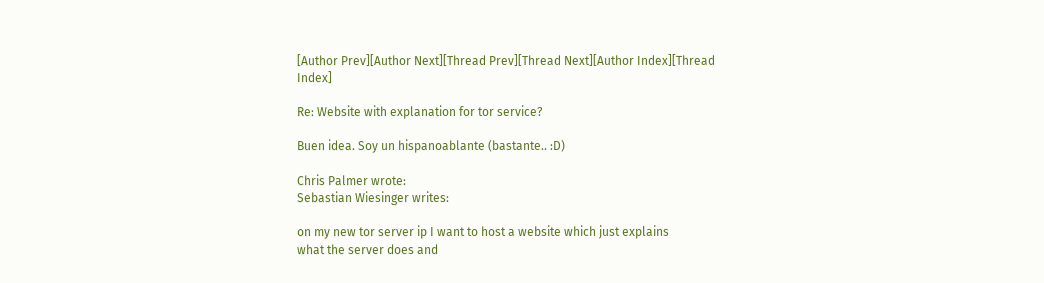[Author Prev][Author Next][Thread Prev][Thread Next][Author Index][Thread Index]

Re: Website with explanation for tor service?

Buen idea. Soy un hispanoablante (bastante.. :D)

Chris Palmer wrote:
Sebastian Wiesinger writes:

on my new tor server ip I want to host a website which just explains
what the server does and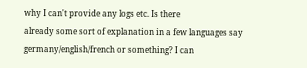why I can't provide any logs etc. Is there
already some sort of explanation in a few languages say
germany/english/french or something? I can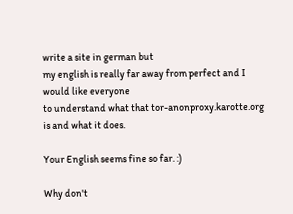write a site in german but
my english is really far away from perfect and I would like everyone
to understand what that tor-anonproxy.karotte.org is and what it does.

Your English seems fine so far. :)

Why don't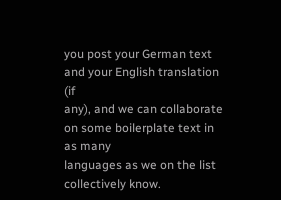you post your German text and your English translation (if
any), and we can collaborate on some boilerplate text in as many
languages as we on the list collectively know.